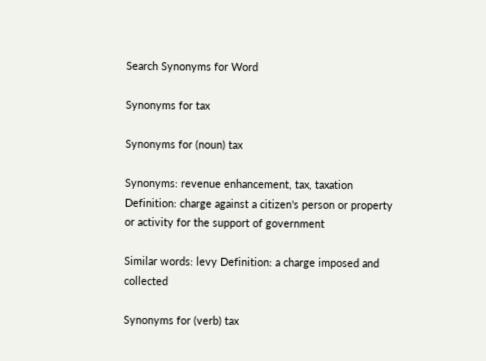Search Synonyms for Word

Synonyms for tax

Synonyms for (noun) tax

Synonyms: revenue enhancement, tax, taxation Definition: charge against a citizen's person or property or activity for the support of government

Similar words: levy Definition: a charge imposed and collected

Synonyms for (verb) tax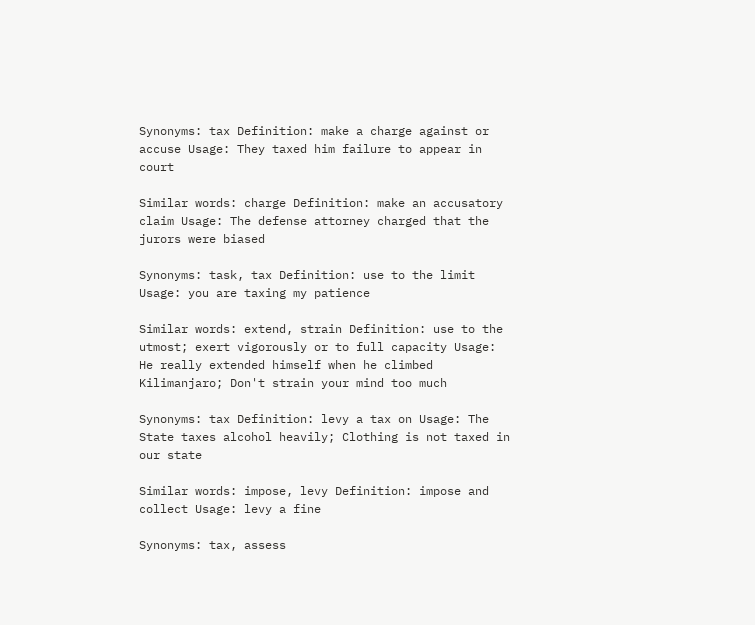Synonyms: tax Definition: make a charge against or accuse Usage: They taxed him failure to appear in court

Similar words: charge Definition: make an accusatory claim Usage: The defense attorney charged that the jurors were biased

Synonyms: task, tax Definition: use to the limit Usage: you are taxing my patience

Similar words: extend, strain Definition: use to the utmost; exert vigorously or to full capacity Usage: He really extended himself when he climbed Kilimanjaro; Don't strain your mind too much

Synonyms: tax Definition: levy a tax on Usage: The State taxes alcohol heavily; Clothing is not taxed in our state

Similar words: impose, levy Definition: impose and collect Usage: levy a fine

Synonyms: tax, assess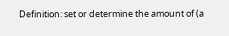Definition: set or determine the amount of (a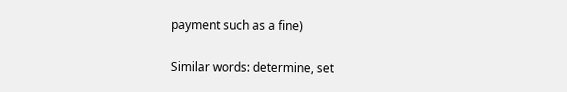payment such as a fine)

Similar words: determine, set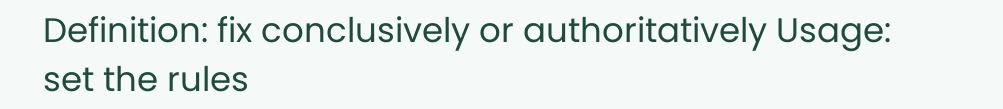Definition: fix conclusively or authoritatively Usage: set the rules